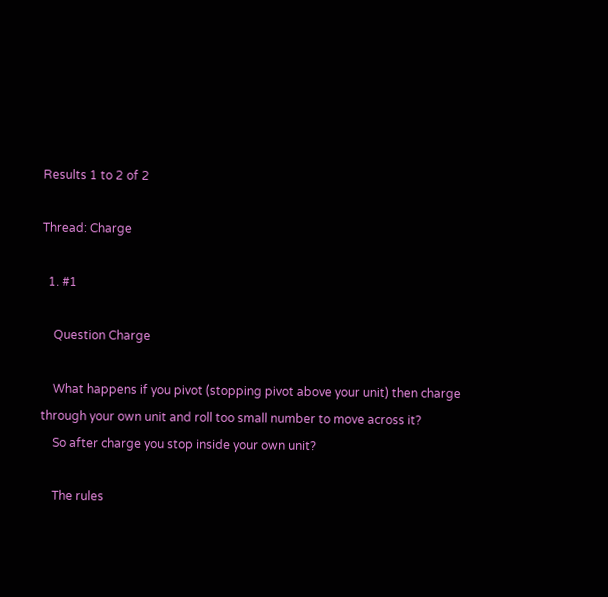Results 1 to 2 of 2

Thread: Charge

  1. #1

    Question Charge

    What happens if you pivot (stopping pivot above your unit) then charge through your own unit and roll too small number to move across it?
    So after charge you stop inside your own unit?

    The rules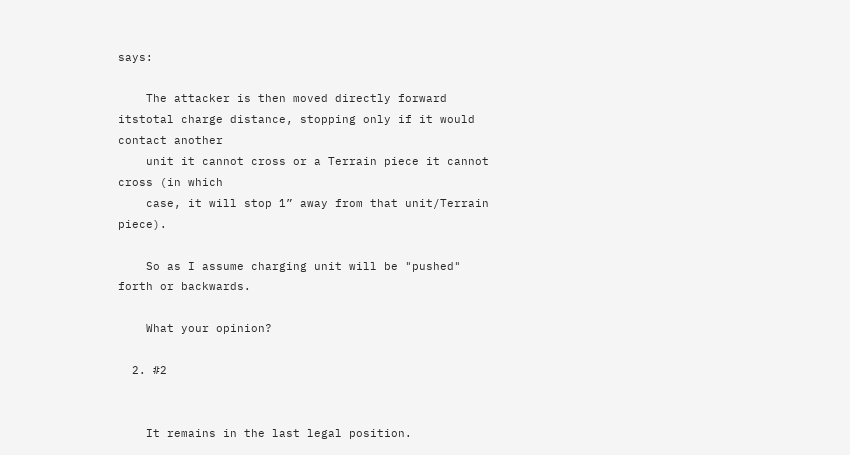says:

    The attacker is then moved directly forward itstotal charge distance, stopping only if it would contact another
    unit it cannot cross or a Terrain piece it cannot cross (in which
    case, it will stop 1” away from that unit/Terrain piece).

    So as I assume charging unit will be "pushed" forth or backwards.

    What your opinion?

  2. #2


    It remains in the last legal position.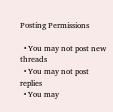Posting Permissions

  • You may not post new threads
  • You may not post replies
  • You may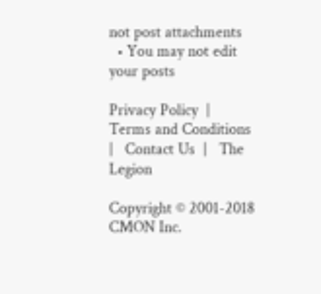not post attachments
  • You may not edit your posts

Privacy Policy  |   Terms and Conditions  |   Contact Us  |   The Legion

Copyright © 2001-2018 CMON Inc.